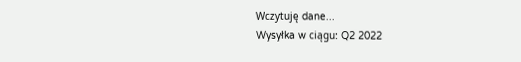Wczytuję dane...
Wysyłka w ciągu: Q2 2022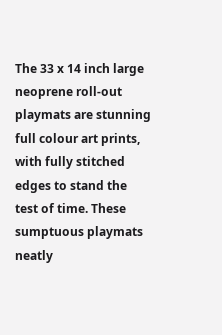The 33 x 14 inch large neoprene roll-out playmats are stunning full colour art prints, with fully stitched edges to stand the test of time. These sumptuous playmats neatly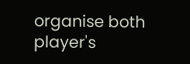organise both player's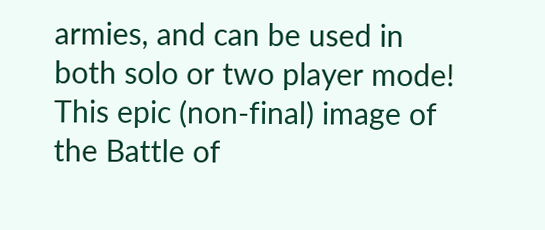armies, and can be used in both solo or two player mode! This epic (non-final) image of the Battle of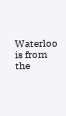Waterloo is from the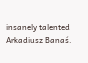insanely talented Arkadiusz Banaś.